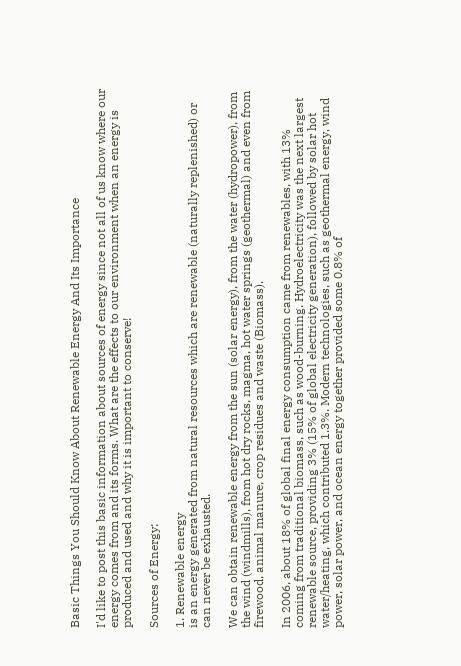Basic Things You Should Know About Renewable Energy And Its Importance

I'd like to post this basic information about sources of energy since not all of us know where our energy comes from and its forms. What are the effects to our environment when an energy is produced and used and why it is important to conserve!

Sources of Energy:

1. Renewable energy
is an energy generated from natural resources which are renewable (naturally replenished) or can never be exhausted.

We can obtain renewable energy from the sun (solar energy), from the water (hydropower), from the wind (windmills), from hot dry rocks, magma, hot water springs (geothermal) and even from firewood, animal manure, crop residues and waste (Biomass).

In 2006, about 18% of global final energy consumption came from renewables, with 13% coming from traditional biomass, such as wood-burning. Hydroelectricity was the next largest renewable source, providing 3% (15% of global electricity generation), followed by solar hot water/heating, which contributed 1.3%. Modern technologies, such as geothermal energy, wind power, solar power, and ocean energy together provided some 0.8% of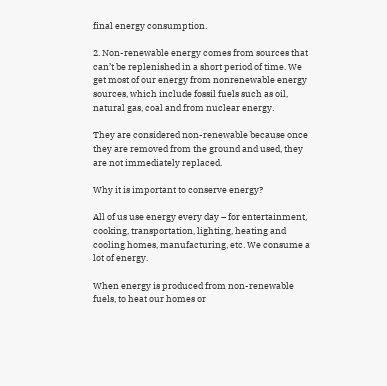final energy consumption.

2. Non-renewable energy comes from sources that can’t be replenished in a short period of time. We get most of our energy from nonrenewable energy sources, which include fossil fuels such as oil, natural gas, coal and from nuclear energy.

They are considered non-renewable because once they are removed from the ground and used, they are not immediately replaced.

Why it is important to conserve energy?

All of us use energy every day – for entertainment, cooking, transportation, lighting, heating and cooling homes, manufacturing, etc. We consume a lot of energy.

When energy is produced from non-renewable fuels, to heat our homes or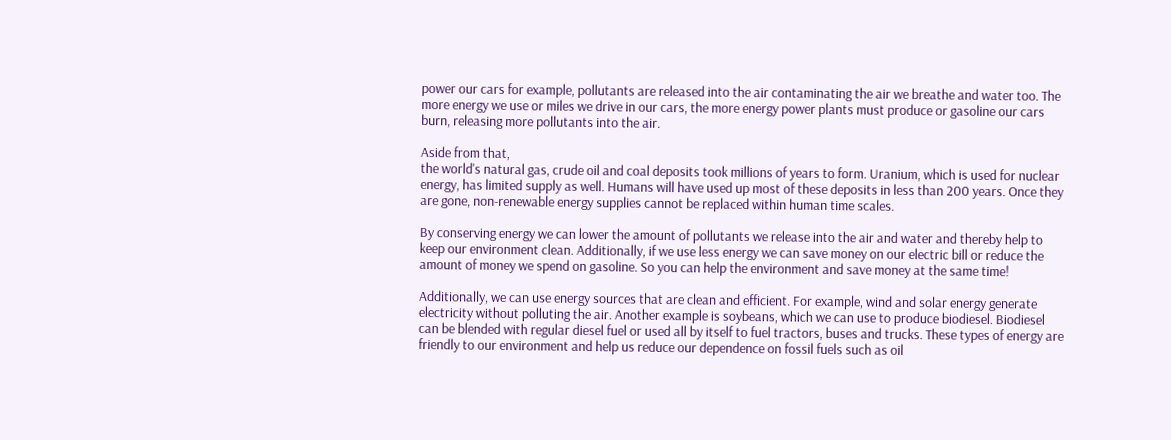power our cars for example, pollutants are released into the air contaminating the air we breathe and water too. The more energy we use or miles we drive in our cars, the more energy power plants must produce or gasoline our cars burn, releasing more pollutants into the air.

Aside from that,
the world's natural gas, crude oil and coal deposits took millions of years to form. Uranium, which is used for nuclear energy, has limited supply as well. Humans will have used up most of these deposits in less than 200 years. Once they are gone, non-renewable energy supplies cannot be replaced within human time scales.

By conserving energy we can lower the amount of pollutants we release into the air and water and thereby help to keep our environment clean. Additionally, if we use less energy we can save money on our electric bill or reduce the amount of money we spend on gasoline. So you can help the environment and save money at the same time!

Additionally, we can use energy sources that are clean and efficient. For example, wind and solar energy generate electricity without polluting the air. Another example is soybeans, which we can use to produce biodiesel. Biodiesel can be blended with regular diesel fuel or used all by itself to fuel tractors, buses and trucks. These types of energy are friendly to our environment and help us reduce our dependence on fossil fuels such as oil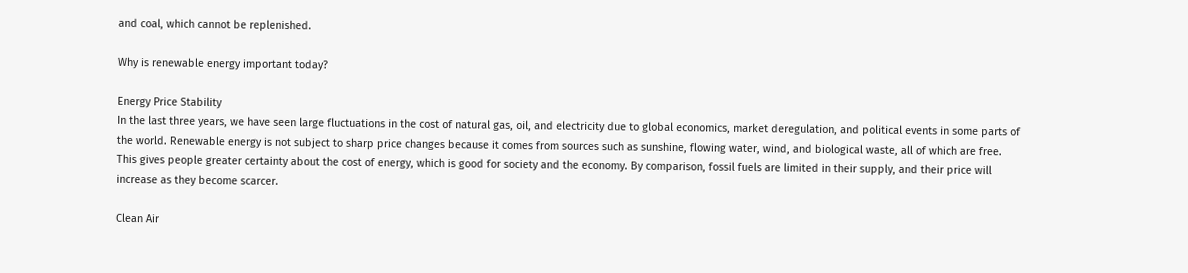and coal, which cannot be replenished.

Why is renewable energy important today?

Energy Price Stability
In the last three years, we have seen large fluctuations in the cost of natural gas, oil, and electricity due to global economics, market deregulation, and political events in some parts of the world. Renewable energy is not subject to sharp price changes because it comes from sources such as sunshine, flowing water, wind, and biological waste, all of which are free. This gives people greater certainty about the cost of energy, which is good for society and the economy. By comparison, fossil fuels are limited in their supply, and their price will increase as they become scarcer.

Clean Air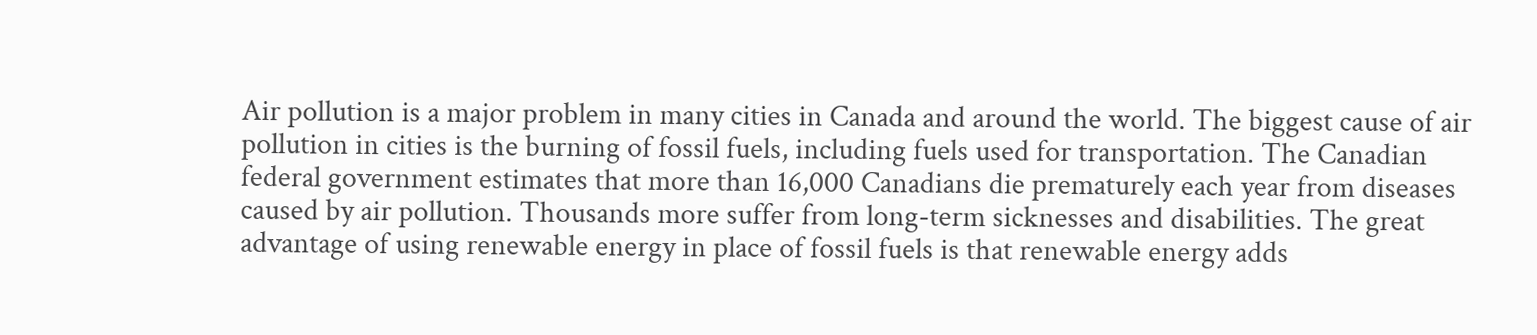Air pollution is a major problem in many cities in Canada and around the world. The biggest cause of air pollution in cities is the burning of fossil fuels, including fuels used for transportation. The Canadian federal government estimates that more than 16,000 Canadians die prematurely each year from diseases caused by air pollution. Thousands more suffer from long-term sicknesses and disabilities. The great advantage of using renewable energy in place of fossil fuels is that renewable energy adds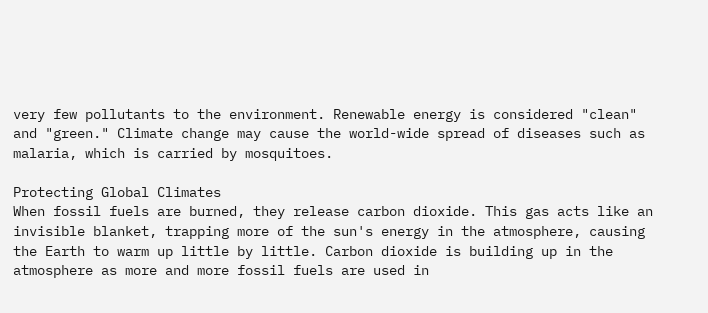very few pollutants to the environment. Renewable energy is considered "clean" and "green." Climate change may cause the world-wide spread of diseases such as malaria, which is carried by mosquitoes.

Protecting Global Climates
When fossil fuels are burned, they release carbon dioxide. This gas acts like an invisible blanket, trapping more of the sun's energy in the atmosphere, causing the Earth to warm up little by little. Carbon dioxide is building up in the atmosphere as more and more fossil fuels are used in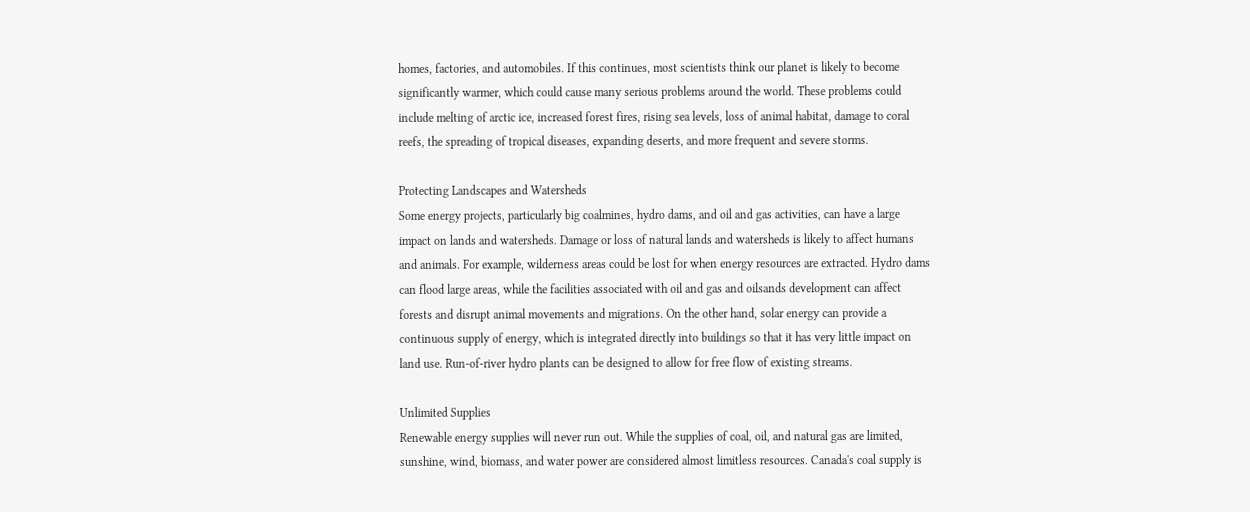homes, factories, and automobiles. If this continues, most scientists think our planet is likely to become significantly warmer, which could cause many serious problems around the world. These problems could include melting of arctic ice, increased forest fires, rising sea levels, loss of animal habitat, damage to coral reefs, the spreading of tropical diseases, expanding deserts, and more frequent and severe storms.

Protecting Landscapes and Watersheds
Some energy projects, particularly big coalmines, hydro dams, and oil and gas activities, can have a large impact on lands and watersheds. Damage or loss of natural lands and watersheds is likely to affect humans and animals. For example, wilderness areas could be lost for when energy resources are extracted. Hydro dams can flood large areas, while the facilities associated with oil and gas and oilsands development can affect forests and disrupt animal movements and migrations. On the other hand, solar energy can provide a continuous supply of energy, which is integrated directly into buildings so that it has very little impact on land use. Run-of-river hydro plants can be designed to allow for free flow of existing streams.

Unlimited Supplies
Renewable energy supplies will never run out. While the supplies of coal, oil, and natural gas are limited, sunshine, wind, biomass, and water power are considered almost limitless resources. Canada's coal supply is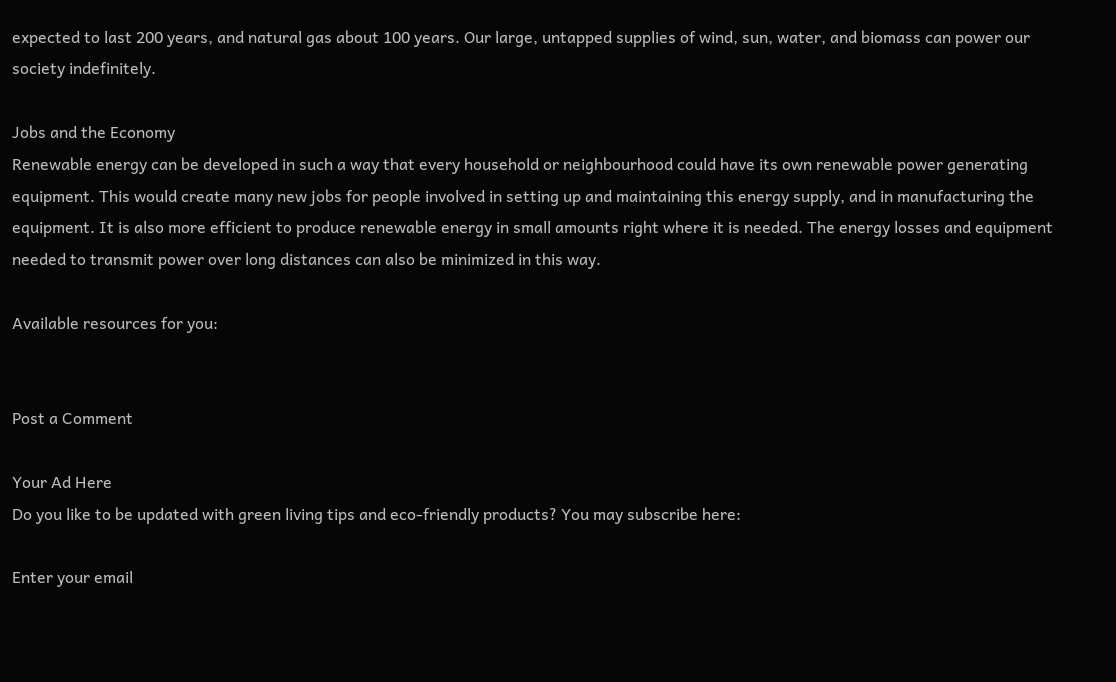expected to last 200 years, and natural gas about 100 years. Our large, untapped supplies of wind, sun, water, and biomass can power our society indefinitely.

Jobs and the Economy
Renewable energy can be developed in such a way that every household or neighbourhood could have its own renewable power generating equipment. This would create many new jobs for people involved in setting up and maintaining this energy supply, and in manufacturing the equipment. It is also more efficient to produce renewable energy in small amounts right where it is needed. The energy losses and equipment needed to transmit power over long distances can also be minimized in this way.

Available resources for you:


Post a Comment

Your Ad Here
Do you like to be updated with green living tips and eco-friendly products? You may subscribe here:

Enter your email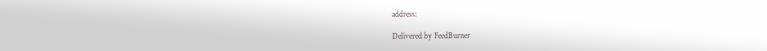address:

Delivered by FeedBurner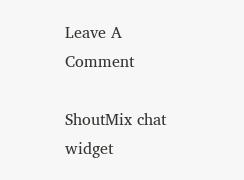Leave A Comment

ShoutMix chat widget